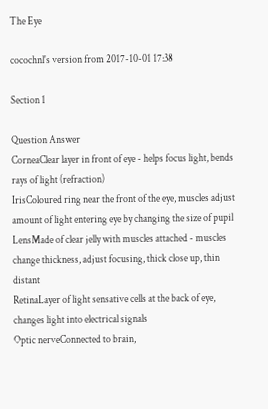The Eye

cocochnl's version from 2017-10-01 17:38

Section 1

Question Answer
CorneaClear layer in front of eye - helps focus light, bends rays of light (refraction)
IrisColoured ring near the front of the eye, muscles adjust amount of light entering eye by changing the size of pupil
LensMade of clear jelly with muscles attached - muscles change thickness, adjust focusing, thick close up, thin distant
RetinaLayer of light sensative cells at the back of eye, changes light into electrical signals
Optic nerveConnected to brain,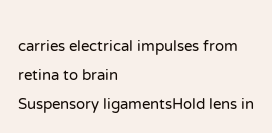carries electrical impulses from retina to brain
Suspensory ligamentsHold lens in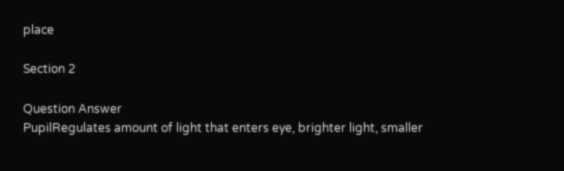place

Section 2

Question Answer
PupilRegulates amount of light that enters eye, brighter light, smaller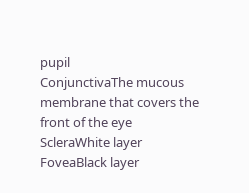pupil
ConjunctivaThe mucous membrane that covers the front of the eye
ScleraWhite layer
FoveaBlack layer